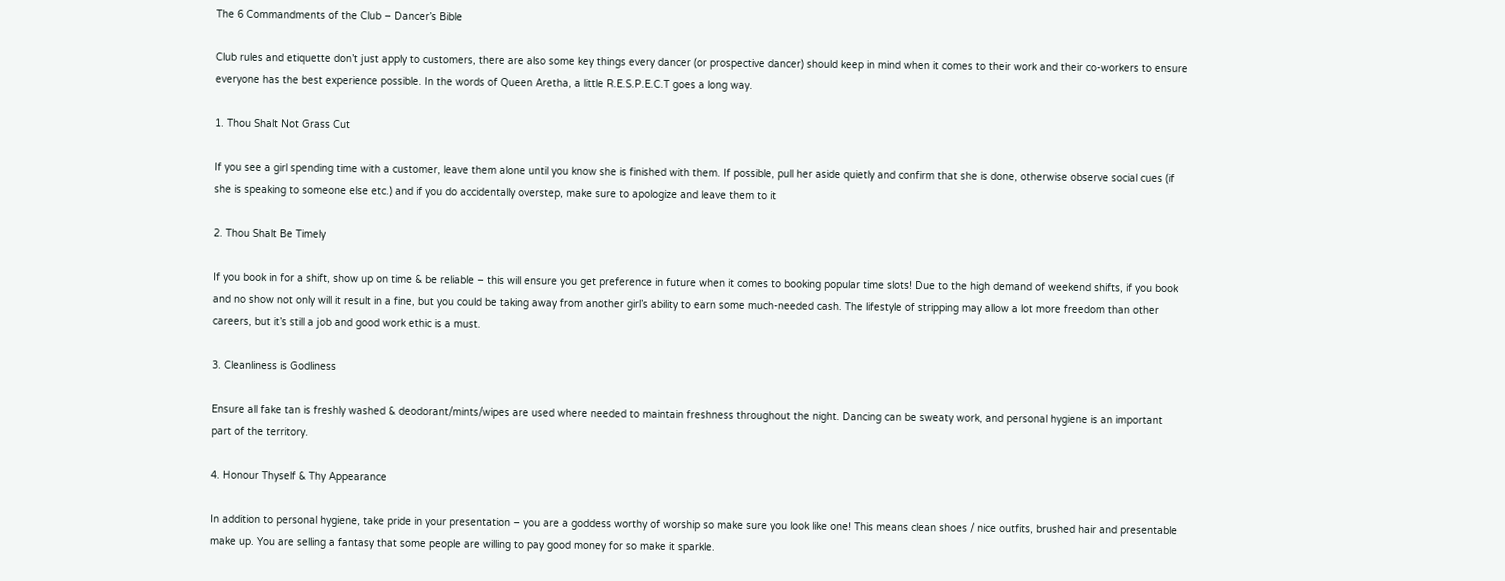The 6 Commandments of the Club – Dancer’s Bible

Club rules and etiquette don’t just apply to customers, there are also some key things every dancer (or prospective dancer) should keep in mind when it comes to their work and their co-workers to ensure everyone has the best experience possible. In the words of Queen Aretha, a little R.E.S.P.E.C.T goes a long way.

1. Thou Shalt Not Grass Cut

If you see a girl spending time with a customer, leave them alone until you know she is finished with them. If possible, pull her aside quietly and confirm that she is done, otherwise observe social cues (if she is speaking to someone else etc.) and if you do accidentally overstep, make sure to apologize and leave them to it

2. Thou Shalt Be Timely

If you book in for a shift, show up on time & be reliable – this will ensure you get preference in future when it comes to booking popular time slots! Due to the high demand of weekend shifts, if you book and no show not only will it result in a fine, but you could be taking away from another girl’s ability to earn some much-needed cash. The lifestyle of stripping may allow a lot more freedom than other careers, but it’s still a job and good work ethic is a must.

3. Cleanliness is Godliness

Ensure all fake tan is freshly washed & deodorant/mints/wipes are used where needed to maintain freshness throughout the night. Dancing can be sweaty work, and personal hygiene is an important part of the territory.

4. Honour Thyself & Thy Appearance

In addition to personal hygiene, take pride in your presentation – you are a goddess worthy of worship so make sure you look like one! This means clean shoes / nice outfits, brushed hair and presentable make up. You are selling a fantasy that some people are willing to pay good money for so make it sparkle.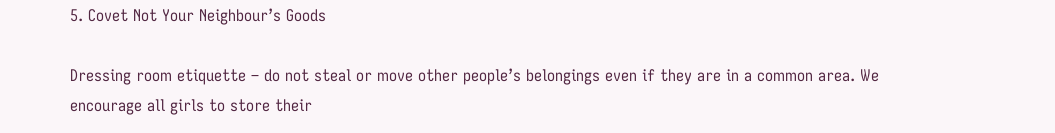5. Covet Not Your Neighbour’s Goods

Dressing room etiquette – do not steal or move other people’s belongings even if they are in a common area. We encourage all girls to store their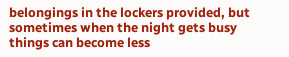belongings in the lockers provided, but sometimes when the night gets busy things can become less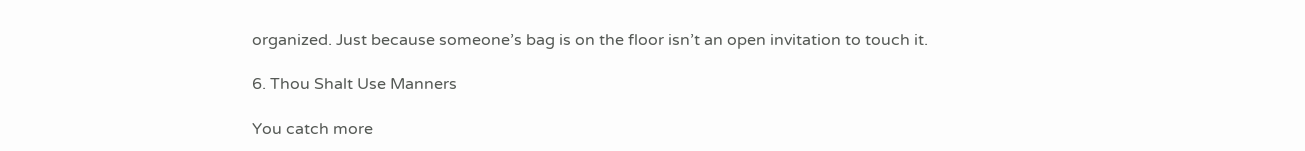organized. Just because someone’s bag is on the floor isn’t an open invitation to touch it.

6. Thou Shalt Use Manners

You catch more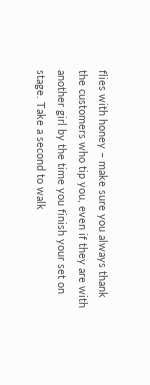flies with honey – make sure you always thank the customers who tip you, even if they are with another girl by the time you finish your set on stage. Take a second to walk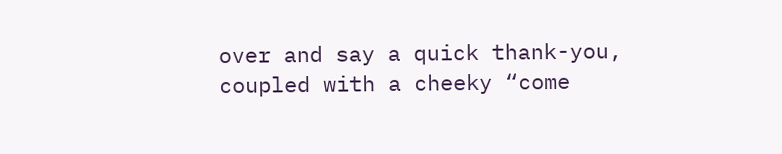over and say a quick thank-you, coupled with a cheeky “come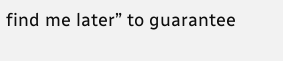find me later” to guarantee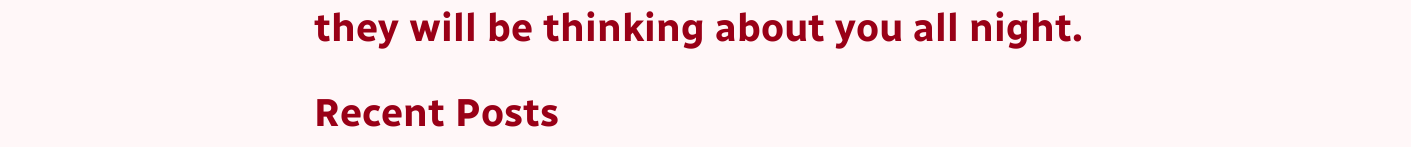they will be thinking about you all night.

Recent Posts